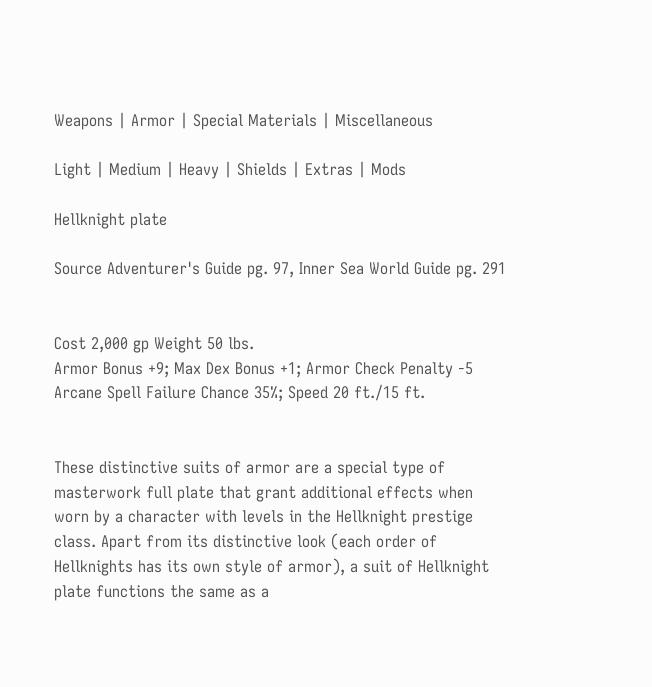Weapons | Armor | Special Materials | Miscellaneous

Light | Medium | Heavy | Shields | Extras | Mods

Hellknight plate

Source Adventurer's Guide pg. 97, Inner Sea World Guide pg. 291


Cost 2,000 gp Weight 50 lbs.
Armor Bonus +9; Max Dex Bonus +1; Armor Check Penalty -5
Arcane Spell Failure Chance 35%; Speed 20 ft./15 ft.


These distinctive suits of armor are a special type of masterwork full plate that grant additional effects when worn by a character with levels in the Hellknight prestige class. Apart from its distinctive look (each order of Hellknights has its own style of armor), a suit of Hellknight plate functions the same as a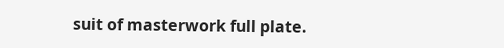suit of masterwork full plate.